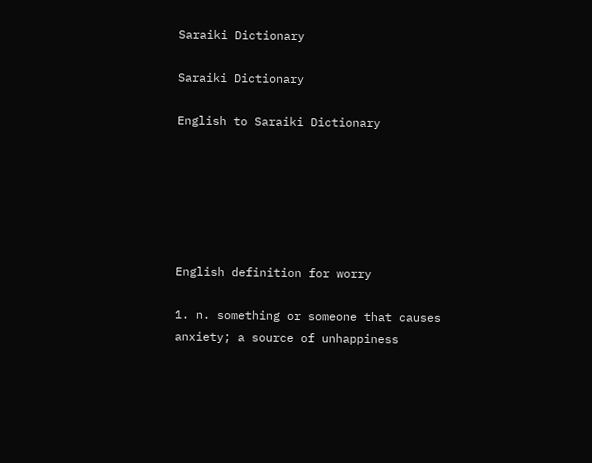Saraiki Dictionary

Saraiki Dictionary

English to Saraiki Dictionary






English definition for worry

1. n. something or someone that causes anxiety; a source of unhappiness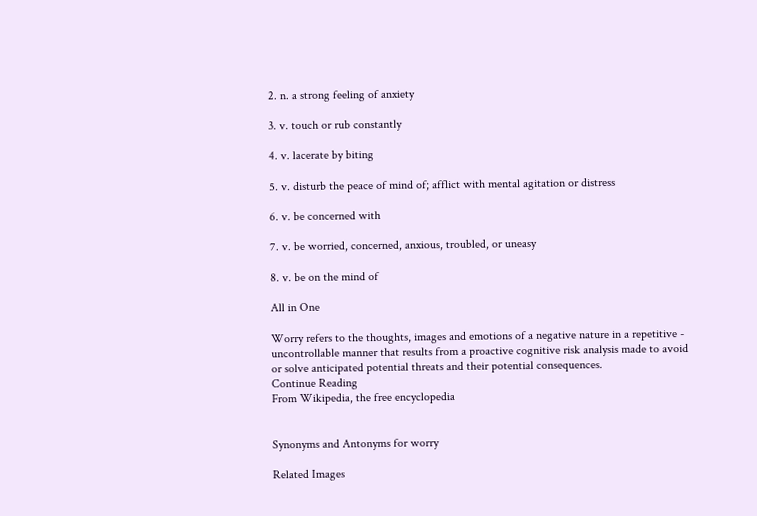2. n. a strong feeling of anxiety

3. v. touch or rub constantly

4. v. lacerate by biting

5. v. disturb the peace of mind of; afflict with mental agitation or distress

6. v. be concerned with

7. v. be worried, concerned, anxious, troubled, or uneasy

8. v. be on the mind of

All in One

Worry refers to the thoughts, images and emotions of a negative nature in a repetitive - uncontrollable manner that results from a proactive cognitive risk analysis made to avoid or solve anticipated potential threats and their potential consequences.
Continue Reading
From Wikipedia, the free encyclopedia


Synonyms and Antonyms for worry

Related Images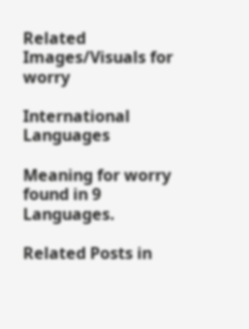Related Images/Visuals for worry

International Languages

Meaning for worry found in 9 Languages.

Related Posts in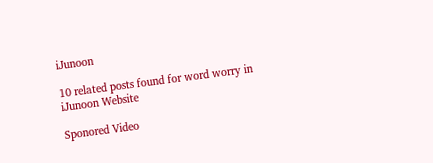iJunoon

10 related posts found for word worry in iJunoon Website

Sponored Video